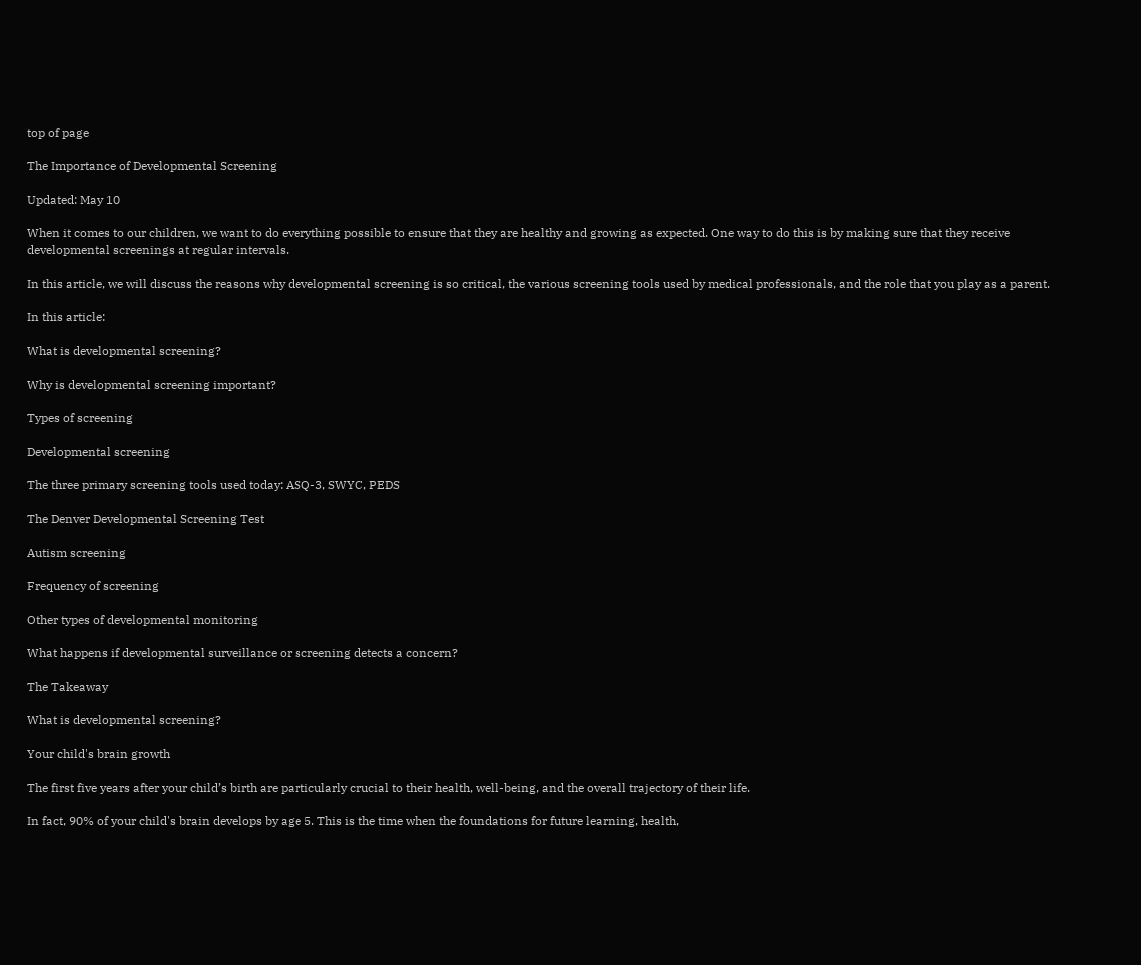top of page

The Importance of Developmental Screening

Updated: May 10

When it comes to our children, we want to do everything possible to ensure that they are healthy and growing as expected. One way to do this is by making sure that they receive developmental screenings at regular intervals.

In this article, we will discuss the reasons why developmental screening is so critical, the various screening tools used by medical professionals, and the role that you play as a parent.

In this article:

What is developmental screening?

Why is developmental screening important?

Types of screening

Developmental screening

The three primary screening tools used today: ASQ-3, SWYC, PEDS

The Denver Developmental Screening Test

Autism screening

Frequency of screening

Other types of developmental monitoring

What happens if developmental surveillance or screening detects a concern?

The Takeaway

What is developmental screening?

Your child's brain growth

The first five years after your child’s birth are particularly crucial to their health, well-being, and the overall trajectory of their life.

In fact, 90% of your child's brain develops by age 5. This is the time when the foundations for future learning, health,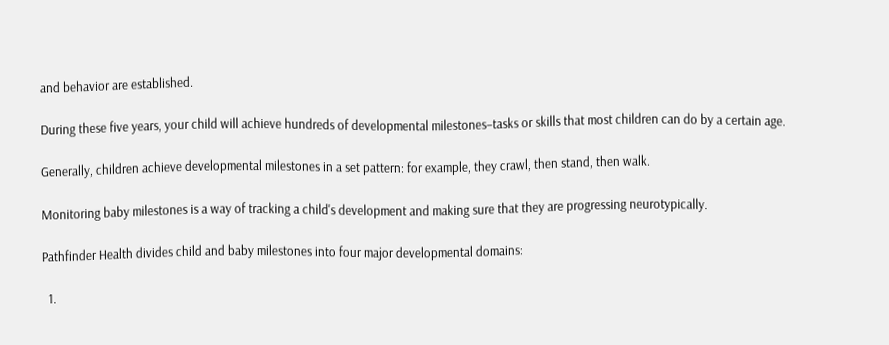and behavior are established.

During these five years, your child will achieve hundreds of developmental milestones–tasks or skills that most children can do by a certain age.

Generally, children achieve developmental milestones in a set pattern: for example, they crawl, then stand, then walk.

Monitoring baby milestones is a way of tracking a child's development and making sure that they are progressing neurotypically.

Pathfinder Health divides child and baby milestones into four major developmental domains:

  1.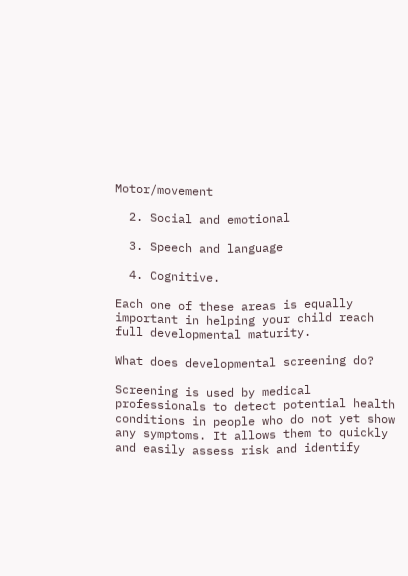Motor/movement

  2. Social and emotional

  3. Speech and language

  4. Cognitive.

Each one of these areas is equally important in helping your child reach full developmental maturity.

What does developmental screening do?

Screening is used by medical professionals to detect potential health conditions in people who do not yet show any symptoms. It allows them to quickly and easily assess risk and identify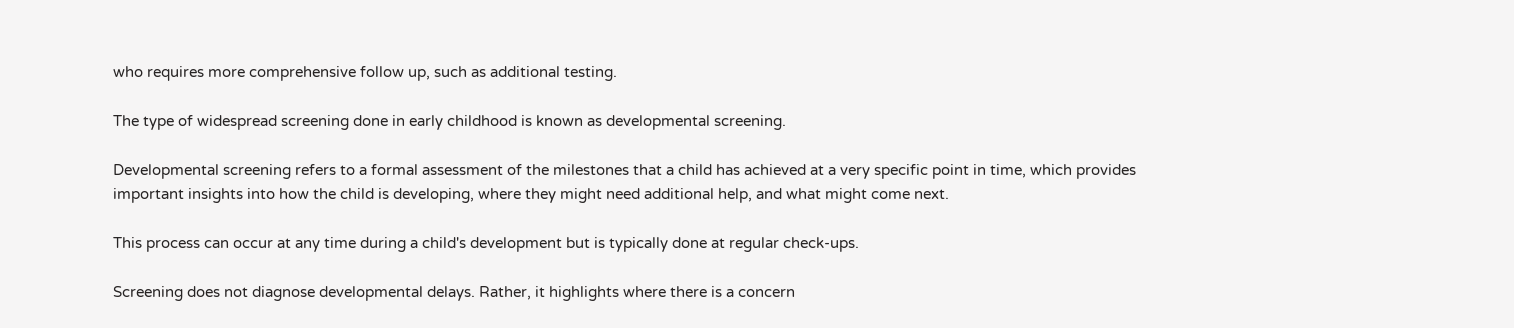who requires more comprehensive follow up, such as additional testing.

The type of widespread screening done in early childhood is known as developmental screening.

Developmental screening refers to a formal assessment of the milestones that a child has achieved at a very specific point in time, which provides important insights into how the child is developing, where they might need additional help, and what might come next.

This process can occur at any time during a child's development but is typically done at regular check-ups.

Screening does not diagnose developmental delays. Rather, it highlights where there is a concern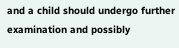and a child should undergo further examination and possibly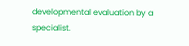developmental evaluation by a specialist.